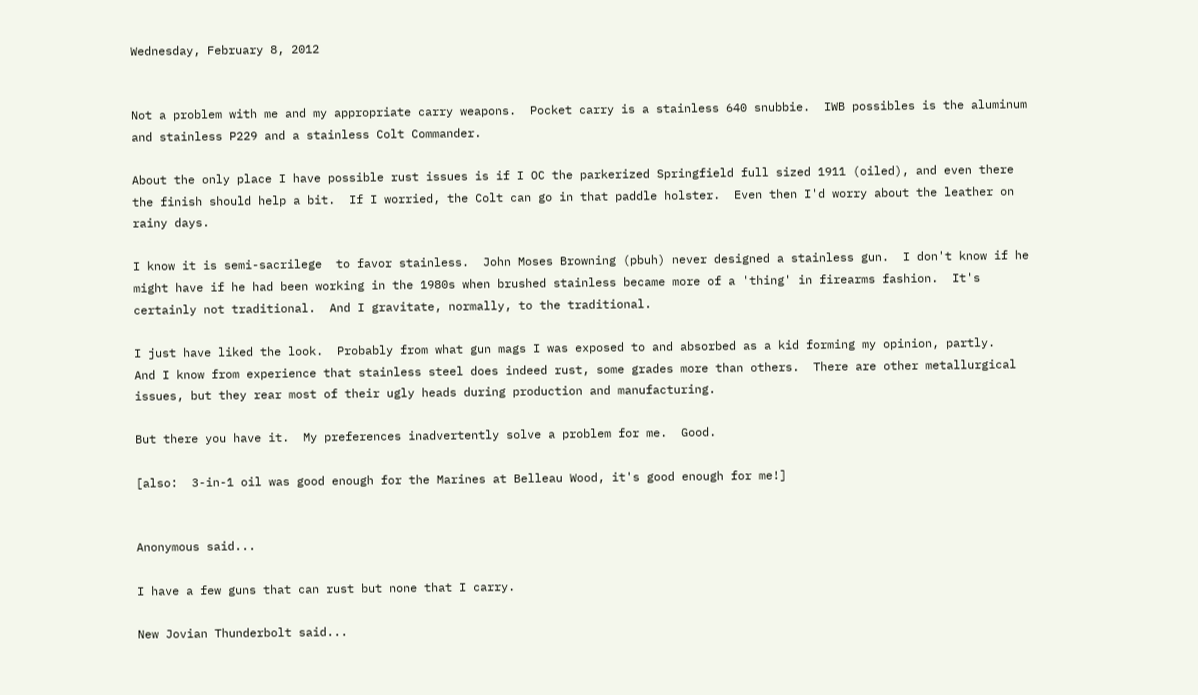Wednesday, February 8, 2012


Not a problem with me and my appropriate carry weapons.  Pocket carry is a stainless 640 snubbie.  IWB possibles is the aluminum and stainless P229 and a stainless Colt Commander.

About the only place I have possible rust issues is if I OC the parkerized Springfield full sized 1911 (oiled), and even there the finish should help a bit.  If I worried, the Colt can go in that paddle holster.  Even then I'd worry about the leather on rainy days.

I know it is semi-sacrilege  to favor stainless.  John Moses Browning (pbuh) never designed a stainless gun.  I don't know if he might have if he had been working in the 1980s when brushed stainless became more of a 'thing' in firearms fashion.  It's certainly not traditional.  And I gravitate, normally, to the traditional.

I just have liked the look.  Probably from what gun mags I was exposed to and absorbed as a kid forming my opinion, partly.    And I know from experience that stainless steel does indeed rust, some grades more than others.  There are other metallurgical issues, but they rear most of their ugly heads during production and manufacturing.

But there you have it.  My preferences inadvertently solve a problem for me.  Good.

[also:  3-in-1 oil was good enough for the Marines at Belleau Wood, it's good enough for me!]


Anonymous said...

I have a few guns that can rust but none that I carry.

New Jovian Thunderbolt said...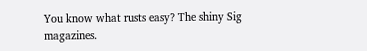You know what rusts easy? The shiny Sig magazines.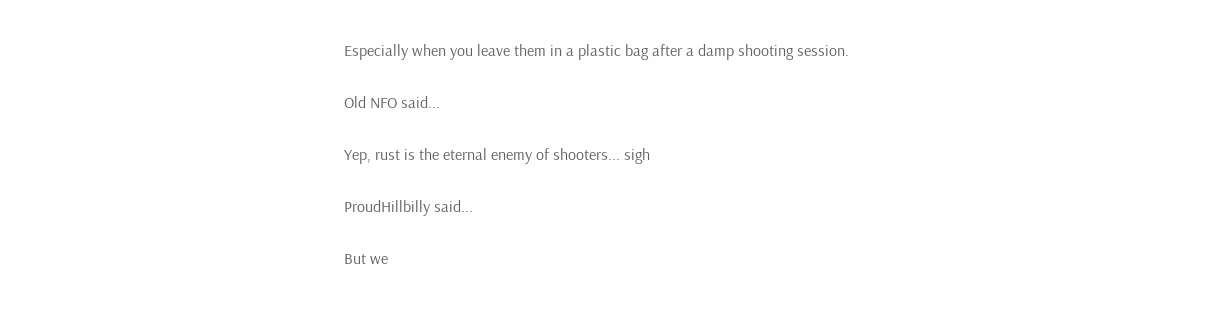Especially when you leave them in a plastic bag after a damp shooting session.

Old NFO said...

Yep, rust is the eternal enemy of shooters... sigh

ProudHillbilly said...

But we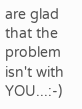are glad that the problem isn't with YOU...:-)